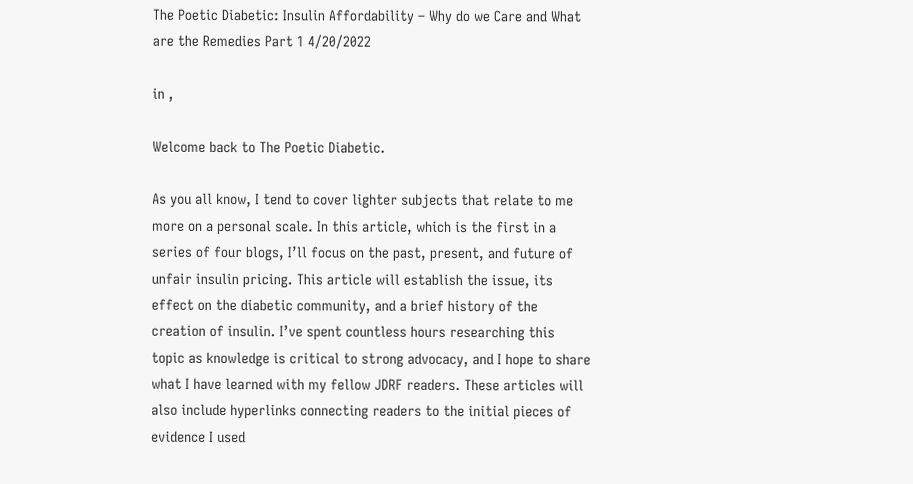The Poetic Diabetic: Insulin Affordability – Why do we Care and What are the Remedies Part 1 4/20/2022

in ,

Welcome back to The Poetic Diabetic.

As you all know, I tend to cover lighter subjects that relate to me more on a personal scale. In this article, which is the first in a series of four blogs, I’ll focus on the past, present, and future of unfair insulin pricing. This article will establish the issue, its effect on the diabetic community, and a brief history of the creation of insulin. I’ve spent countless hours researching this topic as knowledge is critical to strong advocacy, and I hope to share what I have learned with my fellow JDRF readers. These articles will also include hyperlinks connecting readers to the initial pieces of evidence I used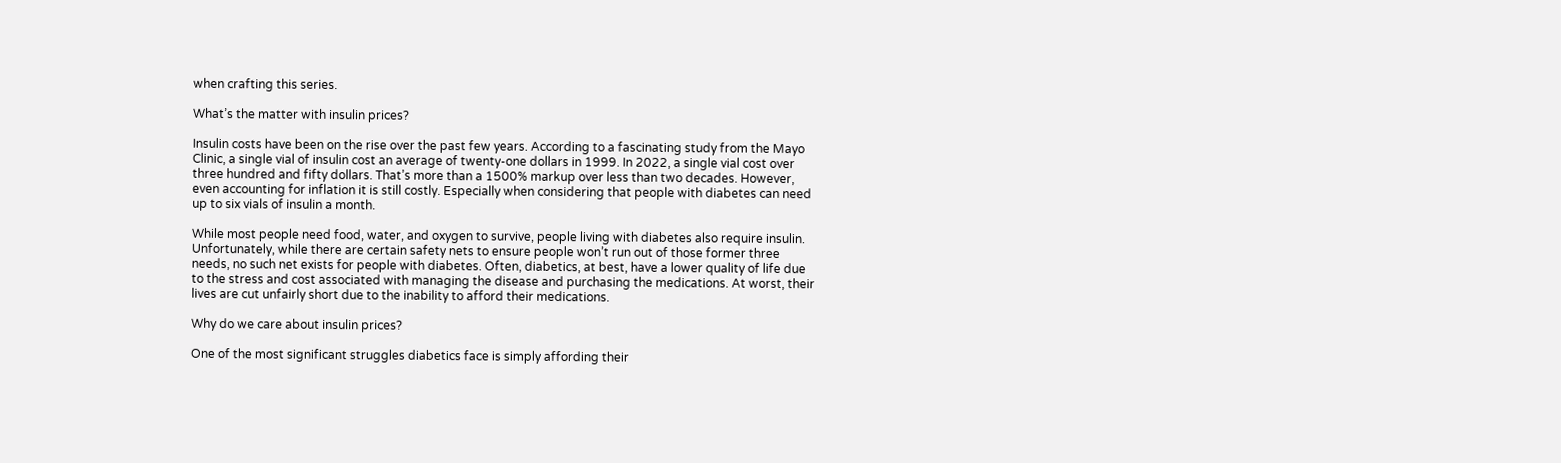when crafting this series.

What’s the matter with insulin prices?

Insulin costs have been on the rise over the past few years. According to a fascinating study from the Mayo Clinic, a single vial of insulin cost an average of twenty-one dollars in 1999. In 2022, a single vial cost over three hundred and fifty dollars. That’s more than a 1500% markup over less than two decades. However, even accounting for inflation it is still costly. Especially when considering that people with diabetes can need up to six vials of insulin a month.

While most people need food, water, and oxygen to survive, people living with diabetes also require insulin. Unfortunately, while there are certain safety nets to ensure people won’t run out of those former three needs, no such net exists for people with diabetes. Often, diabetics, at best, have a lower quality of life due to the stress and cost associated with managing the disease and purchasing the medications. At worst, their lives are cut unfairly short due to the inability to afford their medications.

Why do we care about insulin prices?

One of the most significant struggles diabetics face is simply affording their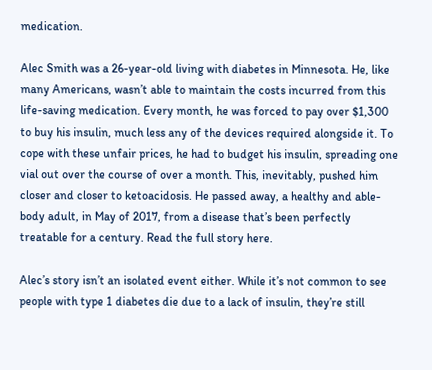medication.

Alec Smith was a 26-year-old living with diabetes in Minnesota. He, like many Americans, wasn’t able to maintain the costs incurred from this life-saving medication. Every month, he was forced to pay over $1,300 to buy his insulin, much less any of the devices required alongside it. To cope with these unfair prices, he had to budget his insulin, spreading one vial out over the course of over a month. This, inevitably, pushed him closer and closer to ketoacidosis. He passed away, a healthy and able-body adult, in May of 2017, from a disease that’s been perfectly treatable for a century. Read the full story here.

Alec’s story isn’t an isolated event either. While it’s not common to see people with type 1 diabetes die due to a lack of insulin, they’re still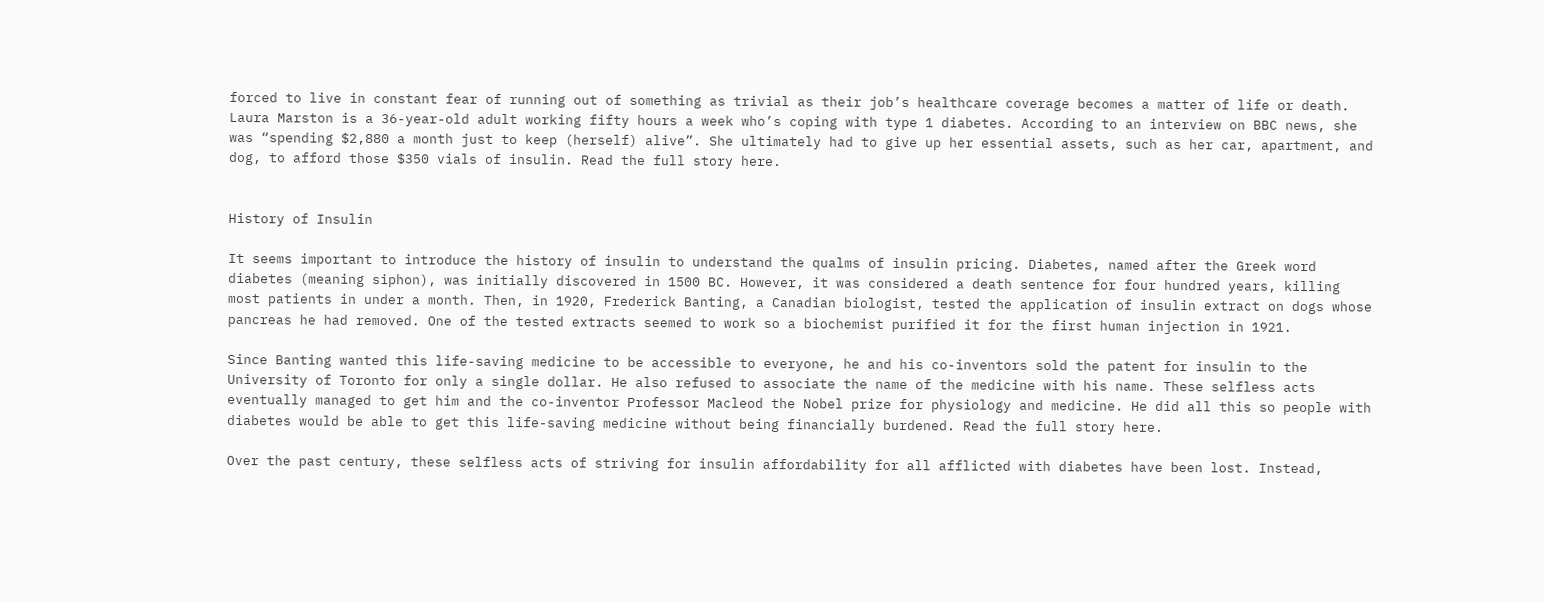forced to live in constant fear of running out of something as trivial as their job’s healthcare coverage becomes a matter of life or death. Laura Marston is a 36-year-old adult working fifty hours a week who’s coping with type 1 diabetes. According to an interview on BBC news, she was “spending $2,880 a month just to keep (herself) alive”. She ultimately had to give up her essential assets, such as her car, apartment, and dog, to afford those $350 vials of insulin. Read the full story here.


History of Insulin

It seems important to introduce the history of insulin to understand the qualms of insulin pricing. Diabetes, named after the Greek word diabetes (meaning siphon), was initially discovered in 1500 BC. However, it was considered a death sentence for four hundred years, killing most patients in under a month. Then, in 1920, Frederick Banting, a Canadian biologist, tested the application of insulin extract on dogs whose pancreas he had removed. One of the tested extracts seemed to work so a biochemist purified it for the first human injection in 1921.

Since Banting wanted this life-saving medicine to be accessible to everyone, he and his co-inventors sold the patent for insulin to the University of Toronto for only a single dollar. He also refused to associate the name of the medicine with his name. These selfless acts eventually managed to get him and the co-inventor Professor Macleod the Nobel prize for physiology and medicine. He did all this so people with diabetes would be able to get this life-saving medicine without being financially burdened. Read the full story here.

Over the past century, these selfless acts of striving for insulin affordability for all afflicted with diabetes have been lost. Instead,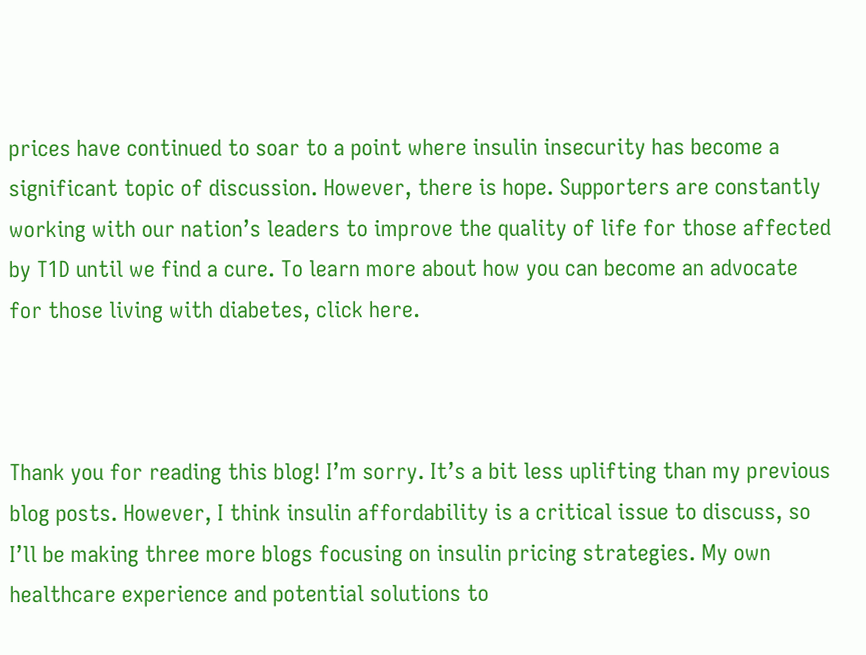prices have continued to soar to a point where insulin insecurity has become a significant topic of discussion. However, there is hope. Supporters are constantly working with our nation’s leaders to improve the quality of life for those affected by T1D until we find a cure. To learn more about how you can become an advocate for those living with diabetes, click here.



Thank you for reading this blog! I’m sorry. It’s a bit less uplifting than my previous blog posts. However, I think insulin affordability is a critical issue to discuss, so I’ll be making three more blogs focusing on insulin pricing strategies. My own healthcare experience and potential solutions to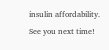insulin affordability. See you next time!